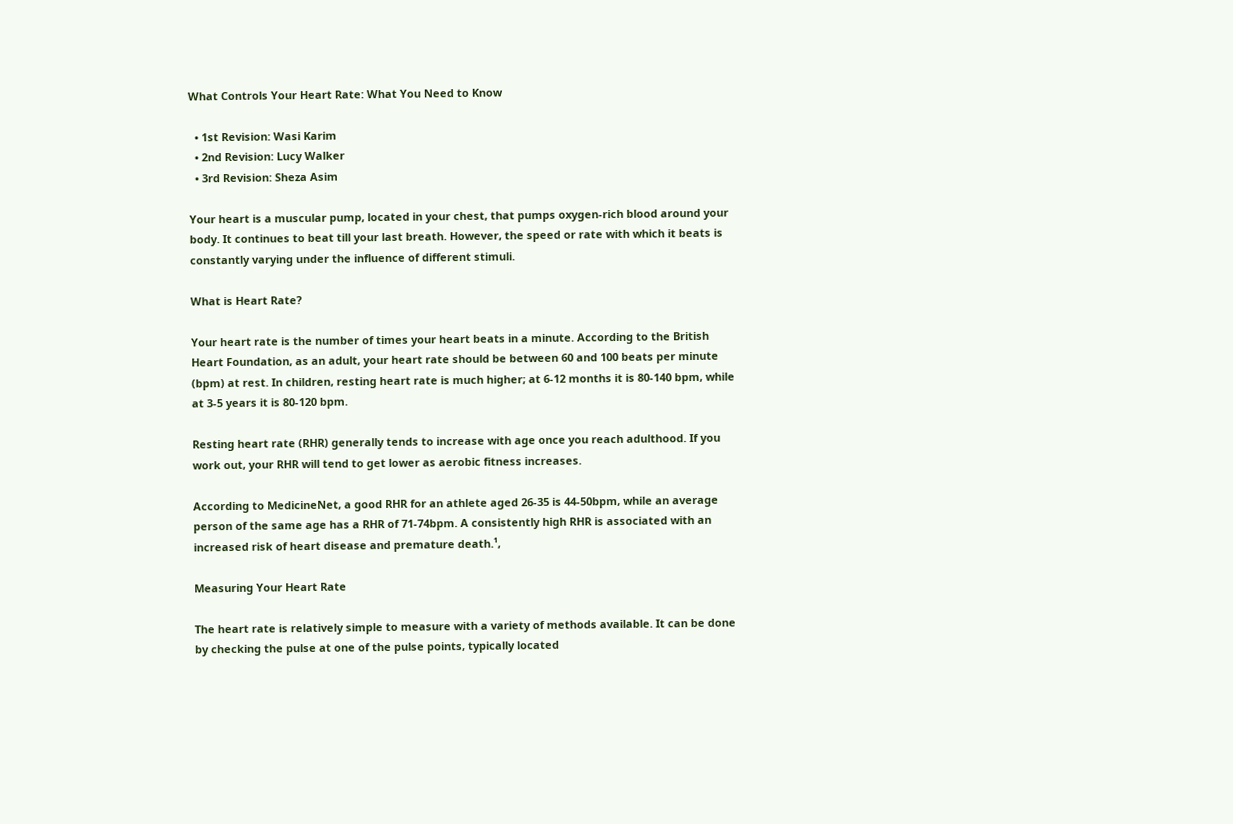What Controls Your Heart Rate: What You Need to Know

  • 1st Revision: Wasi Karim
  • 2nd Revision: Lucy Walker
  • 3rd Revision: Sheza Asim

Your heart is a muscular pump, located in your chest, that pumps oxygen-rich blood around your body. It continues to beat till your last breath. However, the speed or rate with which it beats is constantly varying under the influence of different stimuli.

What is Heart Rate?

Your heart rate is the number of times your heart beats in a minute. According to the British Heart Foundation, as an adult, your heart rate should be between 60 and 100 beats per minute (bpm) at rest. In children, resting heart rate is much higher; at 6-12 months it is 80-140 bpm, while at 3-5 years it is 80-120 bpm.

Resting heart rate (RHR) generally tends to increase with age once you reach adulthood. If you work out, your RHR will tend to get lower as aerobic fitness increases.

According to MedicineNet, a good RHR for an athlete aged 26-35 is 44-50bpm, while an average person of the same age has a RHR of 71-74bpm. A consistently high RHR is associated with an increased risk of heart disease and premature death.¹,

Measuring Your Heart Rate

The heart rate is relatively simple to measure with a variety of methods available. It can be done by checking the pulse at one of the pulse points, typically located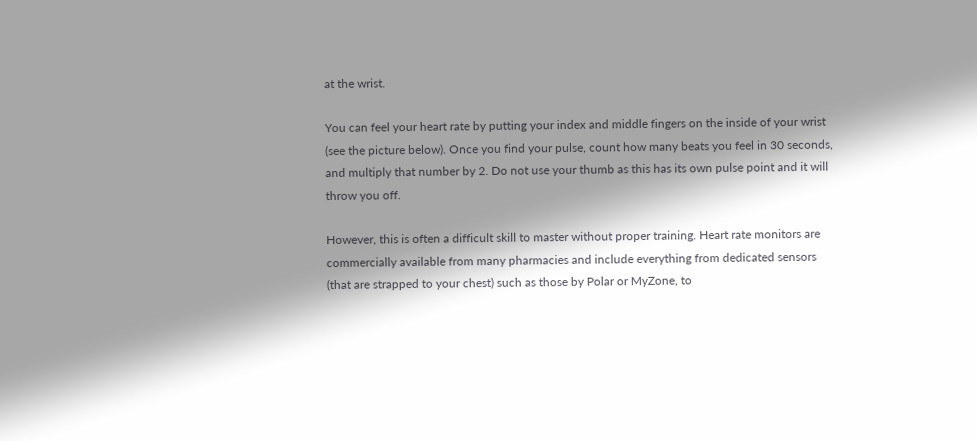at the wrist.

You can feel your heart rate by putting your index and middle fingers on the inside of your wrist (see the picture below). Once you find your pulse, count how many beats you feel in 30 seconds, and multiply that number by 2. Do not use your thumb as this has its own pulse point and it will throw you off.

However, this is often a difficult skill to master without proper training. Heart rate monitors are commercially available from many pharmacies and include everything from dedicated sensors (that are strapped to your chest) such as those by Polar or MyZone, to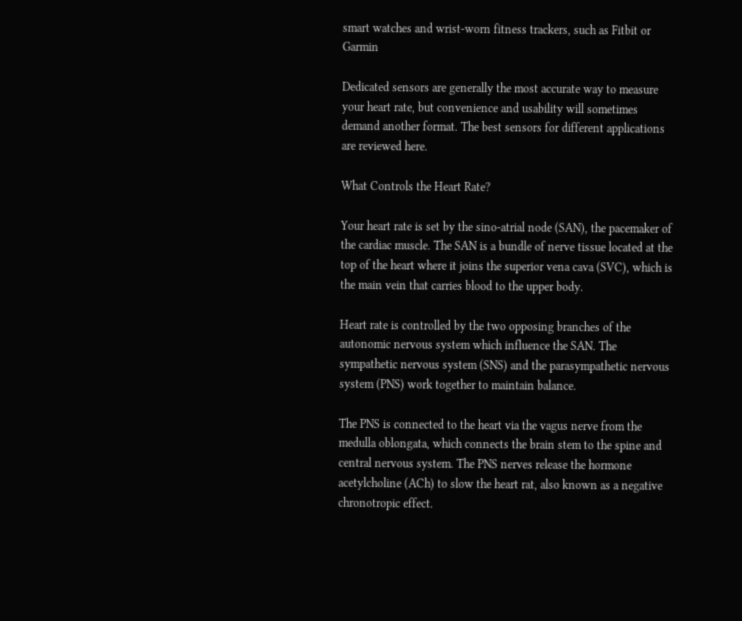smart watches and wrist-worn fitness trackers, such as Fitbit or Garmin

Dedicated sensors are generally the most accurate way to measure your heart rate, but convenience and usability will sometimes demand another format. The best sensors for different applications are reviewed here.

What Controls the Heart Rate?

Your heart rate is set by the sino-atrial node (SAN), the pacemaker of the cardiac muscle. The SAN is a bundle of nerve tissue located at the top of the heart where it joins the superior vena cava (SVC), which is the main vein that carries blood to the upper body.

Heart rate is controlled by the two opposing branches of the autonomic nervous system which influence the SAN. The sympathetic nervous system (SNS) and the parasympathetic nervous system (PNS) work together to maintain balance.

The PNS is connected to the heart via the vagus nerve from the medulla oblongata, which connects the brain stem to the spine and central nervous system. The PNS nerves release the hormone acetylcholine (ACh) to slow the heart rat, also known as a negative chronotropic effect.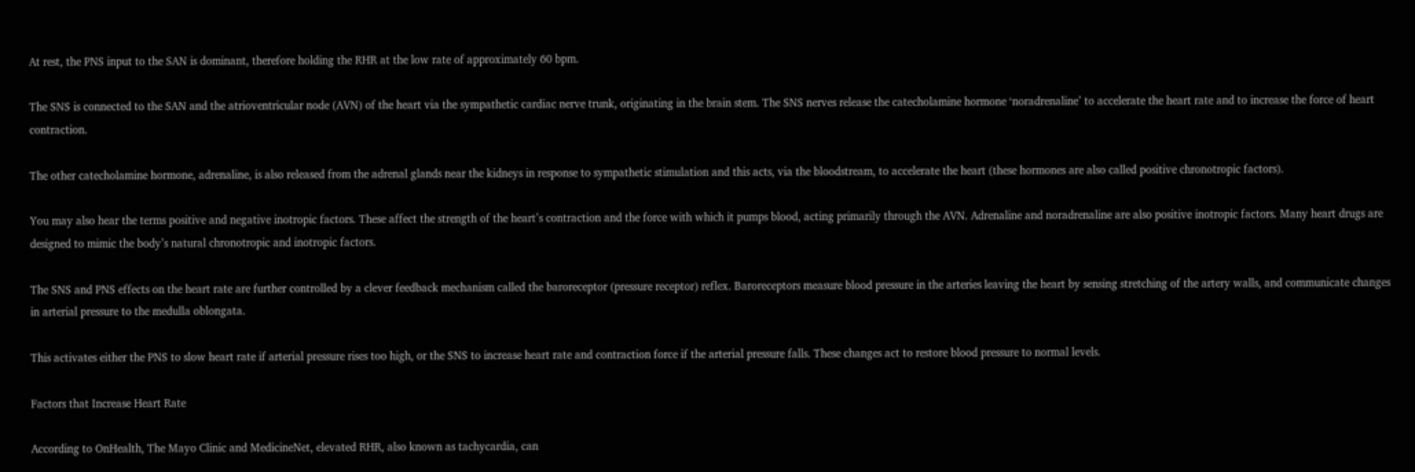At rest, the PNS input to the SAN is dominant, therefore holding the RHR at the low rate of approximately 60 bpm.

The SNS is connected to the SAN and the atrioventricular node (AVN) of the heart via the sympathetic cardiac nerve trunk, originating in the brain stem. The SNS nerves release the catecholamine hormone ‘noradrenaline’ to accelerate the heart rate and to increase the force of heart contraction.

The other catecholamine hormone, adrenaline, is also released from the adrenal glands near the kidneys in response to sympathetic stimulation and this acts, via the bloodstream, to accelerate the heart (these hormones are also called positive chronotropic factors).

You may also hear the terms positive and negative inotropic factors. These affect the strength of the heart’s contraction and the force with which it pumps blood, acting primarily through the AVN. Adrenaline and noradrenaline are also positive inotropic factors. Many heart drugs are designed to mimic the body’s natural chronotropic and inotropic factors.

The SNS and PNS effects on the heart rate are further controlled by a clever feedback mechanism called the baroreceptor (pressure receptor) reflex. Baroreceptors measure blood pressure in the arteries leaving the heart by sensing stretching of the artery walls, and communicate changes in arterial pressure to the medulla oblongata.

This activates either the PNS to slow heart rate if arterial pressure rises too high, or the SNS to increase heart rate and contraction force if the arterial pressure falls. These changes act to restore blood pressure to normal levels.

Factors that Increase Heart Rate

According to OnHealth, The Mayo Clinic and MedicineNet, elevated RHR, also known as tachycardia, can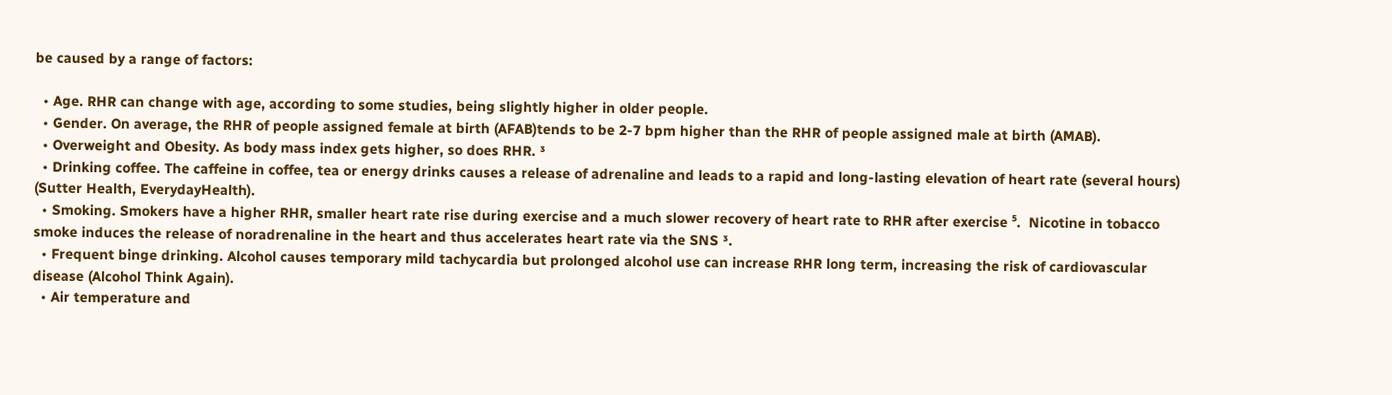be caused by a range of factors:

  • Age. RHR can change with age, according to some studies, being slightly higher in older people.
  • Gender. On average, the RHR of people assigned female at birth (AFAB)tends to be 2-7 bpm higher than the RHR of people assigned male at birth (AMAB).
  • Overweight and Obesity. As body mass index gets higher, so does RHR. ³
  • Drinking coffee. The caffeine in coffee, tea or energy drinks causes a release of adrenaline and leads to a rapid and long-lasting elevation of heart rate (several hours) (Sutter Health, EverydayHealth).
  • Smoking. Smokers have a higher RHR, smaller heart rate rise during exercise and a much slower recovery of heart rate to RHR after exercise ⁵.  Nicotine in tobacco smoke induces the release of noradrenaline in the heart and thus accelerates heart rate via the SNS ³.
  • Frequent binge drinking. Alcohol causes temporary mild tachycardia but prolonged alcohol use can increase RHR long term, increasing the risk of cardiovascular disease (Alcohol Think Again).
  • Air temperature and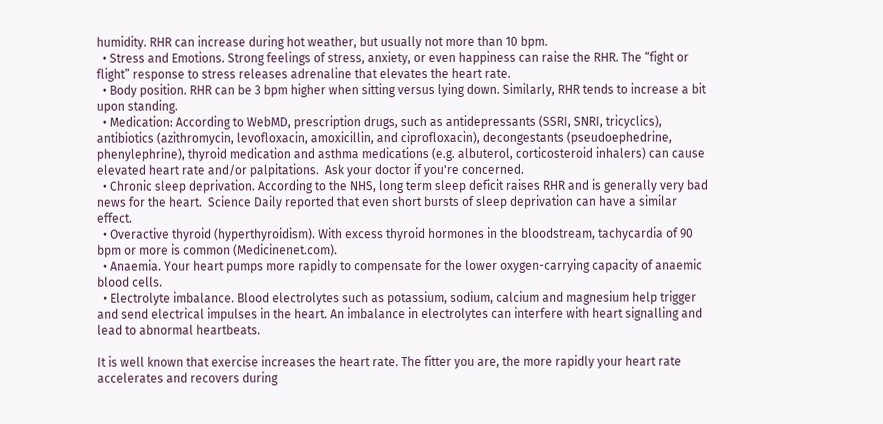humidity. RHR can increase during hot weather, but usually not more than 10 bpm.
  • Stress and Emotions. Strong feelings of stress, anxiety, or even happiness can raise the RHR. The “fight or flight” response to stress releases adrenaline that elevates the heart rate.
  • Body position. RHR can be 3 bpm higher when sitting versus lying down. Similarly, RHR tends to increase a bit upon standing.
  • Medication: According to WebMD, prescription drugs, such as antidepressants (SSRI, SNRI, tricyclics), antibiotics (azithromycin, levofloxacin, amoxicillin, and ciprofloxacin), decongestants (pseudoephedrine, phenylephrine), thyroid medication and asthma medications (e.g. albuterol, corticosteroid inhalers) can cause elevated heart rate and/or palpitations.  Ask your doctor if you're concerned.
  • Chronic sleep deprivation. According to the NHS, long term sleep deficit raises RHR and is generally very bad news for the heart.  Science Daily reported that even short bursts of sleep deprivation can have a similar effect.
  • Overactive thyroid (hyperthyroidism). With excess thyroid hormones in the bloodstream, tachycardia of 90 bpm or more is common (Medicinenet.com).
  • Anaemia. Your heart pumps more rapidly to compensate for the lower oxygen-carrying capacity of anaemic blood cells.
  • Electrolyte imbalance. Blood electrolytes such as potassium, sodium, calcium and magnesium help trigger and send electrical impulses in the heart. An imbalance in electrolytes can interfere with heart signalling and lead to abnormal heartbeats.

It is well known that exercise increases the heart rate. The fitter you are, the more rapidly your heart rate accelerates and recovers during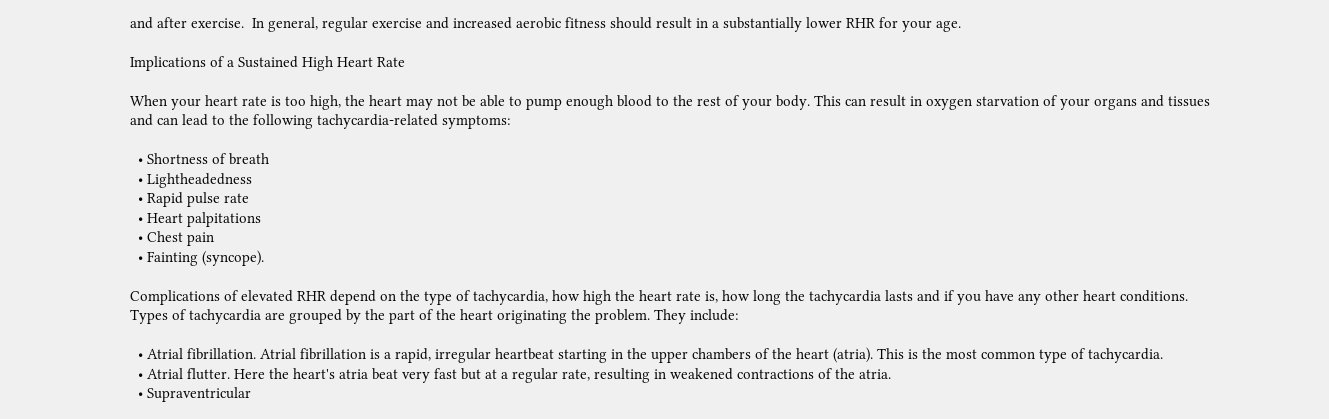and after exercise.  In general, regular exercise and increased aerobic fitness should result in a substantially lower RHR for your age.

Implications of a Sustained High Heart Rate

When your heart rate is too high, the heart may not be able to pump enough blood to the rest of your body. This can result in oxygen starvation of your organs and tissues and can lead to the following tachycardia-related symptoms:

  • Shortness of breath
  • Lightheadedness
  • Rapid pulse rate
  • Heart palpitations
  • Chest pain
  • Fainting (syncope).

Complications of elevated RHR depend on the type of tachycardia, how high the heart rate is, how long the tachycardia lasts and if you have any other heart conditions. Types of tachycardia are grouped by the part of the heart originating the problem. They include:

  • Atrial fibrillation. Atrial fibrillation is a rapid, irregular heartbeat starting in the upper chambers of the heart (atria). This is the most common type of tachycardia.
  • Atrial flutter. Here the heart's atria beat very fast but at a regular rate, resulting in weakened contractions of the atria.
  • Supraventricular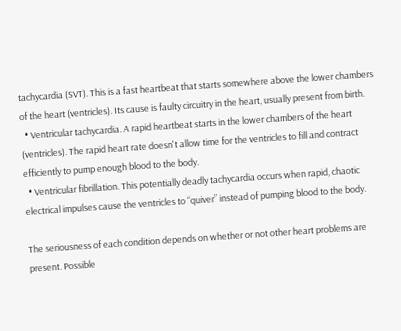tachycardia (SVT). This is a fast heartbeat that starts somewhere above the lower chambers of the heart (ventricles). Its cause is faulty circuitry in the heart, usually present from birth.
  • Ventricular tachycardia. A rapid heartbeat starts in the lower chambers of the heart (ventricles). The rapid heart rate doesn't allow time for the ventricles to fill and contract efficiently to pump enough blood to the body.
  • Ventricular fibrillation. This potentially deadly tachycardia occurs when rapid, chaotic electrical impulses cause the ventricles to “quiver” instead of pumping blood to the body.

The seriousness of each condition depends on whether or not other heart problems are present. Possible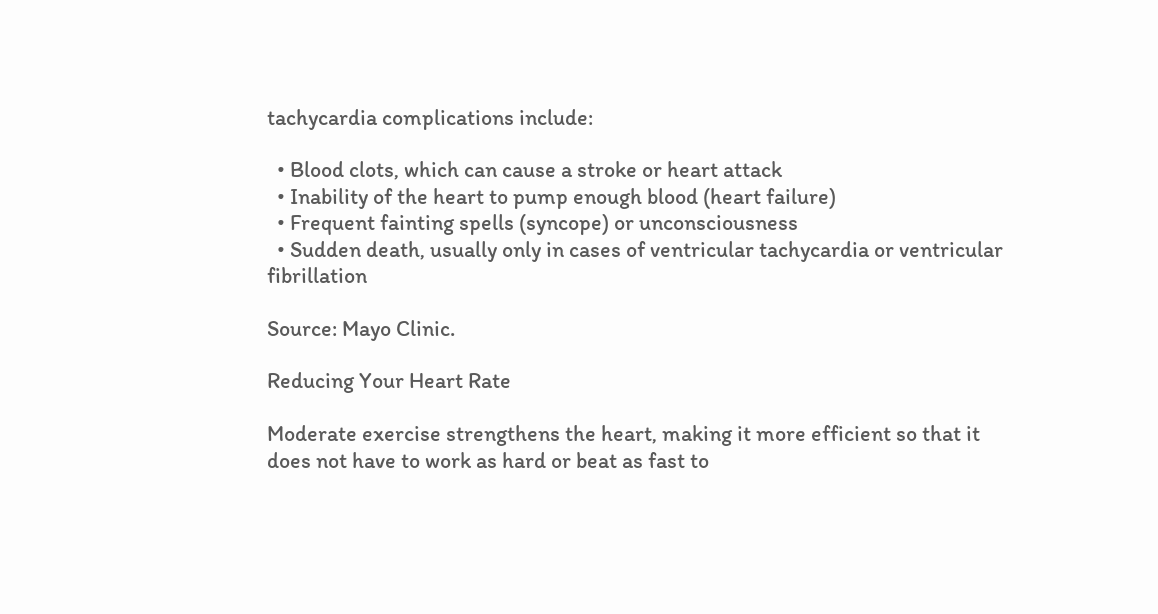tachycardia complications include:

  • Blood clots, which can cause a stroke or heart attack
  • Inability of the heart to pump enough blood (heart failure)
  • Frequent fainting spells (syncope) or unconsciousness
  • Sudden death, usually only in cases of ventricular tachycardia or ventricular fibrillation

Source: Mayo Clinic.

Reducing Your Heart Rate

Moderate exercise strengthens the heart, making it more efficient so that it does not have to work as hard or beat as fast to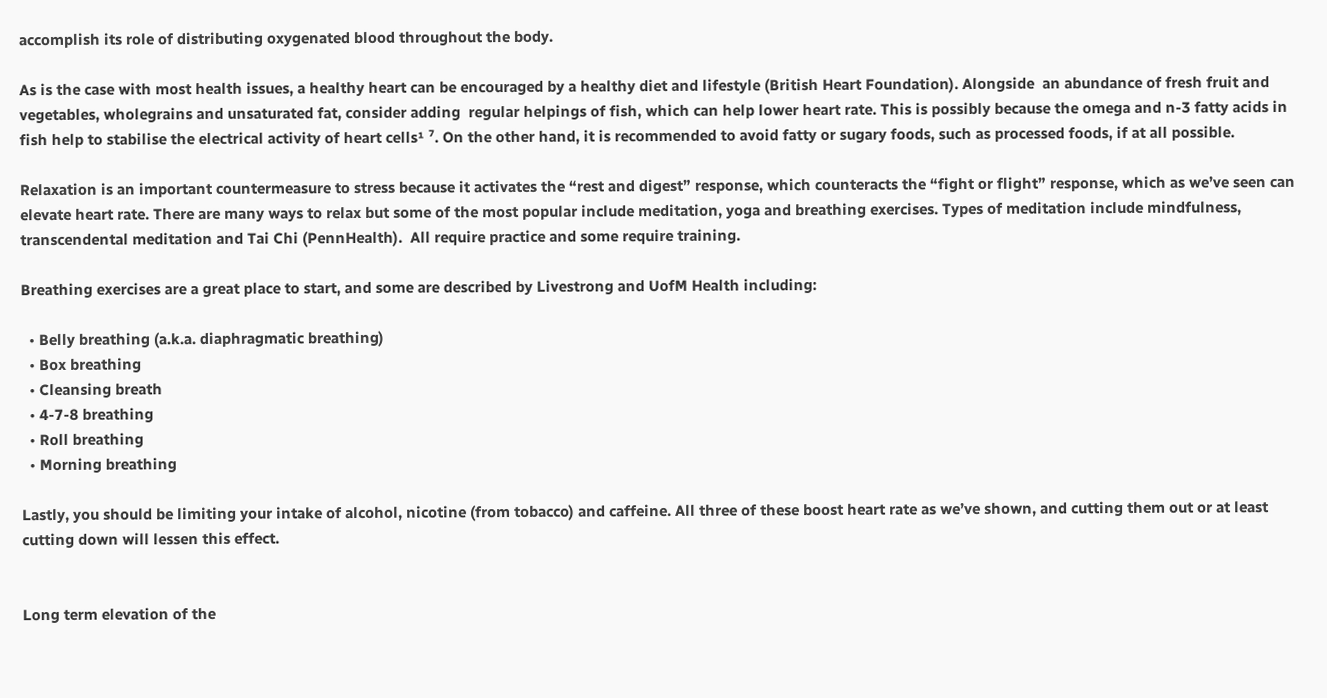accomplish its role of distributing oxygenated blood throughout the body.

As is the case with most health issues, a healthy heart can be encouraged by a healthy diet and lifestyle (British Heart Foundation). Alongside  an abundance of fresh fruit and vegetables, wholegrains and unsaturated fat, consider adding  regular helpings of fish, which can help lower heart rate. This is possibly because the omega and n-3 fatty acids in fish help to stabilise the electrical activity of heart cells¹ ⁷. On the other hand, it is recommended to avoid fatty or sugary foods, such as processed foods, if at all possible.

Relaxation is an important countermeasure to stress because it activates the “rest and digest” response, which counteracts the “fight or flight” response, which as we’ve seen can elevate heart rate. There are many ways to relax but some of the most popular include meditation, yoga and breathing exercises. Types of meditation include mindfulness, transcendental meditation and Tai Chi (PennHealth).  All require practice and some require training.

Breathing exercises are a great place to start, and some are described by Livestrong and UofM Health including:

  • Belly breathing (a.k.a. diaphragmatic breathing)
  • Box breathing
  • Cleansing breath
  • 4-7-8 breathing
  • Roll breathing
  • Morning breathing

Lastly, you should be limiting your intake of alcohol, nicotine (from tobacco) and caffeine. All three of these boost heart rate as we’ve shown, and cutting them out or at least cutting down will lessen this effect.


Long term elevation of the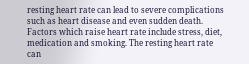resting heart rate can lead to severe complications such as heart disease and even sudden death.  Factors which raise heart rate include stress, diet, medication and smoking. The resting heart rate can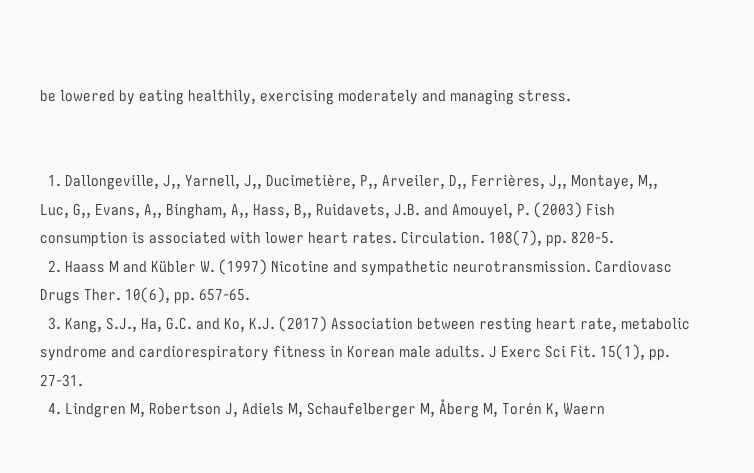be lowered by eating healthily, exercising moderately and managing stress.


  1. Dallongeville, J,, Yarnell, J,, Ducimetière, P,, Arveiler, D,, Ferrières, J,, Montaye, M,, Luc, G,, Evans, A,, Bingham, A,, Hass, B,, Ruidavets, J.B. and Amouyel, P. (2003) Fish consumption is associated with lower heart rates. Circulation. 108(7), pp. 820-5.
  2. Haass M and Kübler W. (1997) Nicotine and sympathetic neurotransmission. Cardiovasc Drugs Ther. 10(6), pp. 657-65.
  3. Kang, S.J., Ha, G.C. and Ko, K.J. (2017) Association between resting heart rate, metabolic syndrome and cardiorespiratory fitness in Korean male adults. J Exerc Sci Fit. 15(1), pp. 27-31.
  4. Lindgren M, Robertson J, Adiels M, Schaufelberger M, Åberg M, Torén K, Waern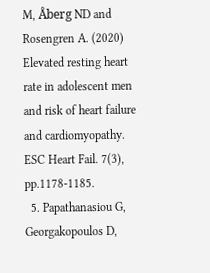M, Åberg ND and Rosengren A. (2020) Elevated resting heart rate in adolescent men and risk of heart failure and cardiomyopathy. ESC Heart Fail. 7(3), pp.1178-1185.
  5. Papathanasiou G, Georgakopoulos D,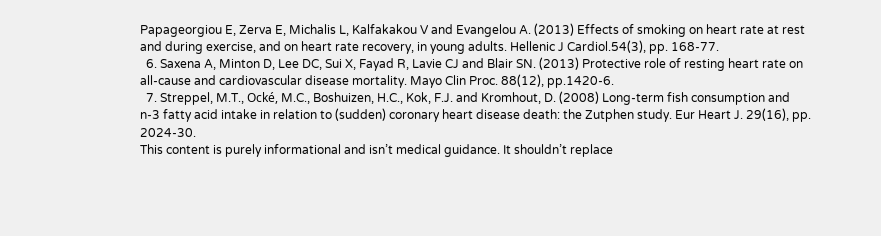Papageorgiou E, Zerva E, Michalis L, Kalfakakou V and Evangelou A. (2013) Effects of smoking on heart rate at rest and during exercise, and on heart rate recovery, in young adults. Hellenic J Cardiol.54(3), pp. 168-77.
  6. Saxena A, Minton D, Lee DC, Sui X, Fayad R, Lavie CJ and Blair SN. (2013) Protective role of resting heart rate on all-cause and cardiovascular disease mortality. Mayo Clin Proc. 88(12), pp.1420-6.
  7. Streppel, M.T., Ocké, M.C., Boshuizen, H.C., Kok, F.J. and Kromhout, D. (2008) Long-term fish consumption and n-3 fatty acid intake in relation to (sudden) coronary heart disease death: the Zutphen study. Eur Heart J. 29(16), pp. 2024-30.
This content is purely informational and isn’t medical guidance. It shouldn’t replace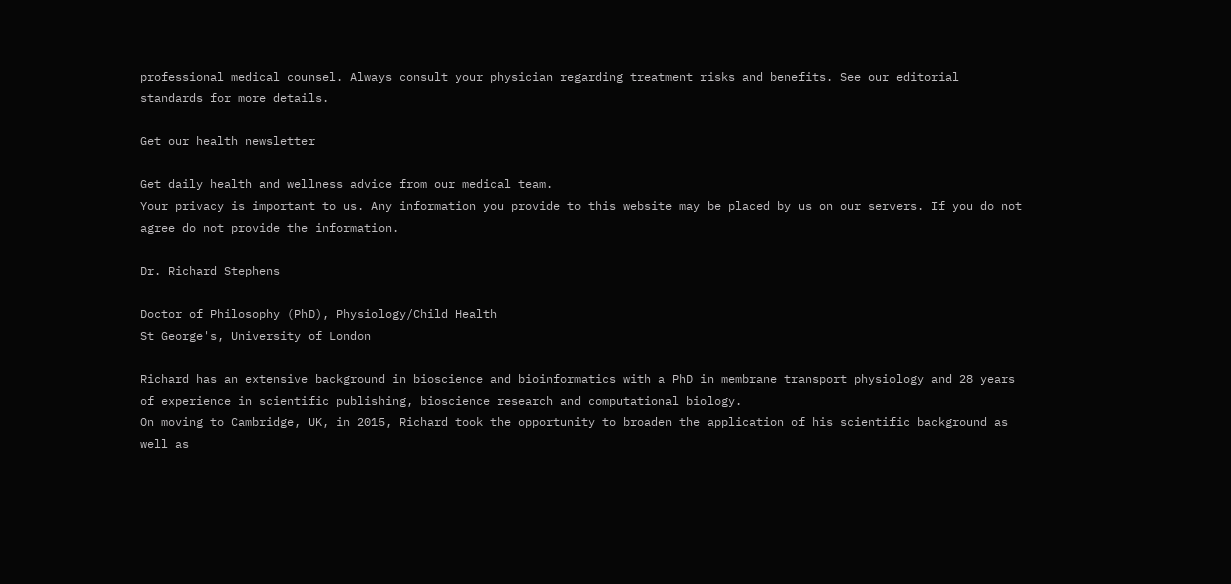professional medical counsel. Always consult your physician regarding treatment risks and benefits. See our editorial standards for more details.

Get our health newsletter

Get daily health and wellness advice from our medical team.
Your privacy is important to us. Any information you provide to this website may be placed by us on our servers. If you do not agree do not provide the information.

Dr. Richard Stephens

Doctor of Philosophy (PhD), Physiology/Child Health
St George's, University of London

Richard has an extensive background in bioscience and bioinformatics with a PhD in membrane transport physiology and 28 years of experience in scientific publishing, bioscience research and computational biology.
On moving to Cambridge, UK, in 2015, Richard took the opportunity to broaden the application of his scientific background as well as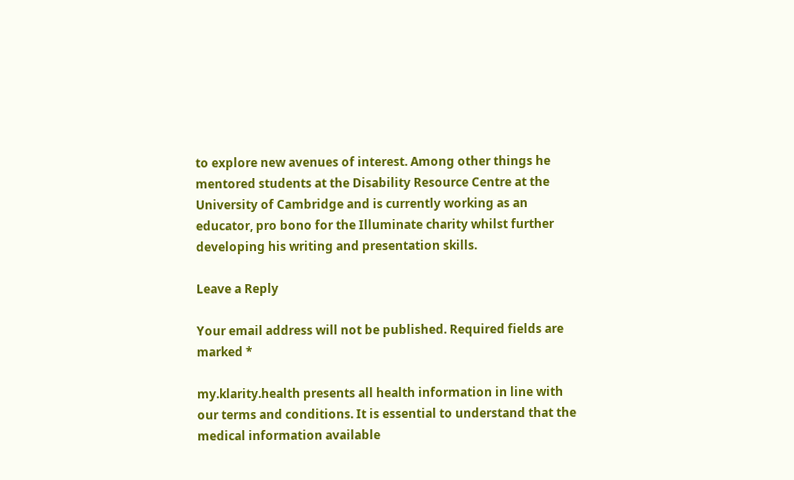to explore new avenues of interest. Among other things he mentored students at the Disability Resource Centre at the University of Cambridge and is currently working as an educator, pro bono for the Illuminate charity whilst further developing his writing and presentation skills.

Leave a Reply

Your email address will not be published. Required fields are marked *

my.klarity.health presents all health information in line with our terms and conditions. It is essential to understand that the medical information available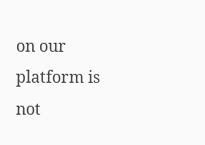on our platform is not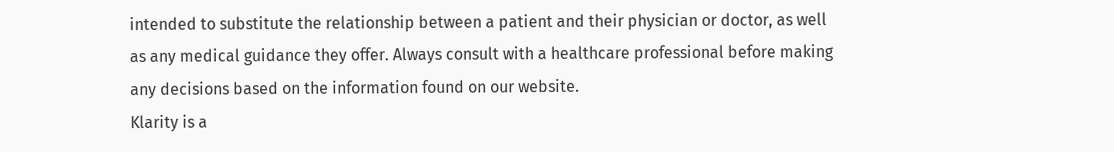intended to substitute the relationship between a patient and their physician or doctor, as well as any medical guidance they offer. Always consult with a healthcare professional before making any decisions based on the information found on our website.
Klarity is a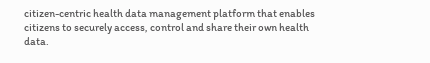citizen-centric health data management platform that enables citizens to securely access, control and share their own health data.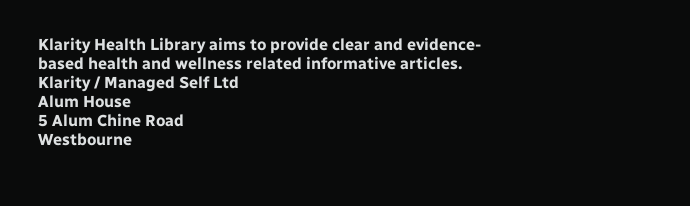Klarity Health Library aims to provide clear and evidence-based health and wellness related informative articles.
Klarity / Managed Self Ltd
Alum House
5 Alum Chine Road
Westbourne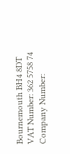Bournemouth BH4 8DT
VAT Number: 362 5758 74
Company Number: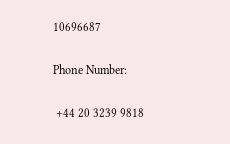10696687

Phone Number:

 +44 20 3239 9818